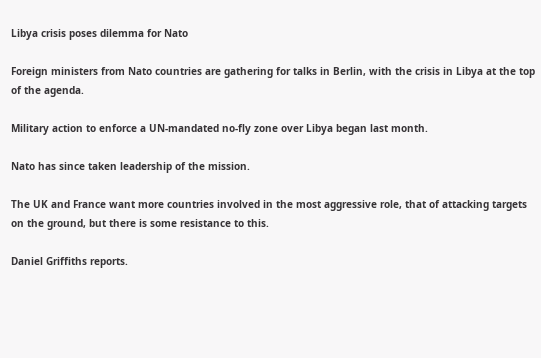Libya crisis poses dilemma for Nato

Foreign ministers from Nato countries are gathering for talks in Berlin, with the crisis in Libya at the top of the agenda.

Military action to enforce a UN-mandated no-fly zone over Libya began last month.

Nato has since taken leadership of the mission.

The UK and France want more countries involved in the most aggressive role, that of attacking targets on the ground, but there is some resistance to this.

Daniel Griffiths reports.